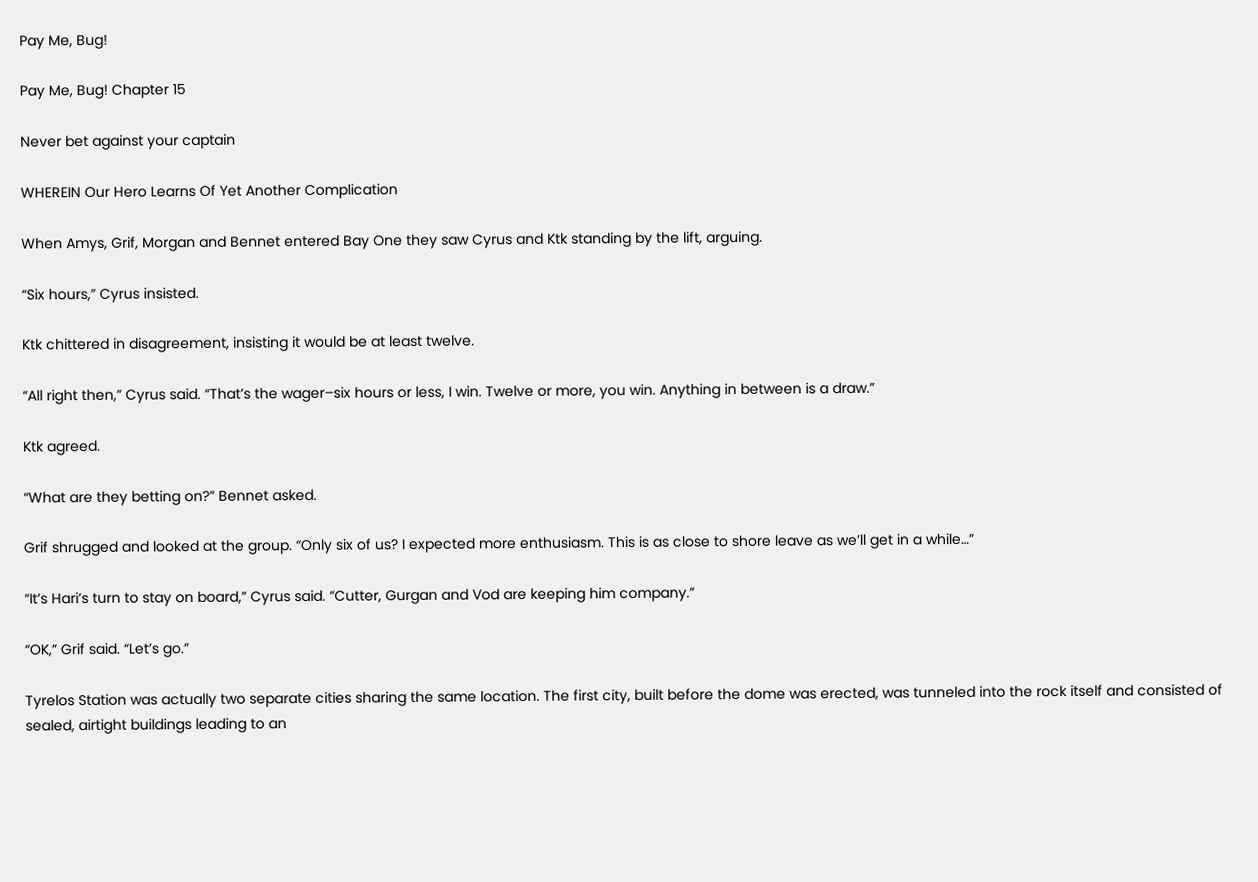Pay Me, Bug!

Pay Me, Bug! Chapter 15

Never bet against your captain

WHEREIN Our Hero Learns Of Yet Another Complication

When Amys, Grif, Morgan and Bennet entered Bay One they saw Cyrus and Ktk standing by the lift, arguing.

“Six hours,” Cyrus insisted.

Ktk chittered in disagreement, insisting it would be at least twelve.

“All right then,” Cyrus said. “That’s the wager–six hours or less, I win. Twelve or more, you win. Anything in between is a draw.”

Ktk agreed.

“What are they betting on?” Bennet asked.

Grif shrugged and looked at the group. “Only six of us? I expected more enthusiasm. This is as close to shore leave as we’ll get in a while…”

“It’s Hari’s turn to stay on board,” Cyrus said. “Cutter, Gurgan and Vod are keeping him company.”

“OK,” Grif said. “Let’s go.”

Tyrelos Station was actually two separate cities sharing the same location. The first city, built before the dome was erected, was tunneled into the rock itself and consisted of sealed, airtight buildings leading to an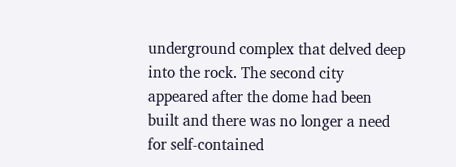underground complex that delved deep into the rock. The second city appeared after the dome had been built and there was no longer a need for self-contained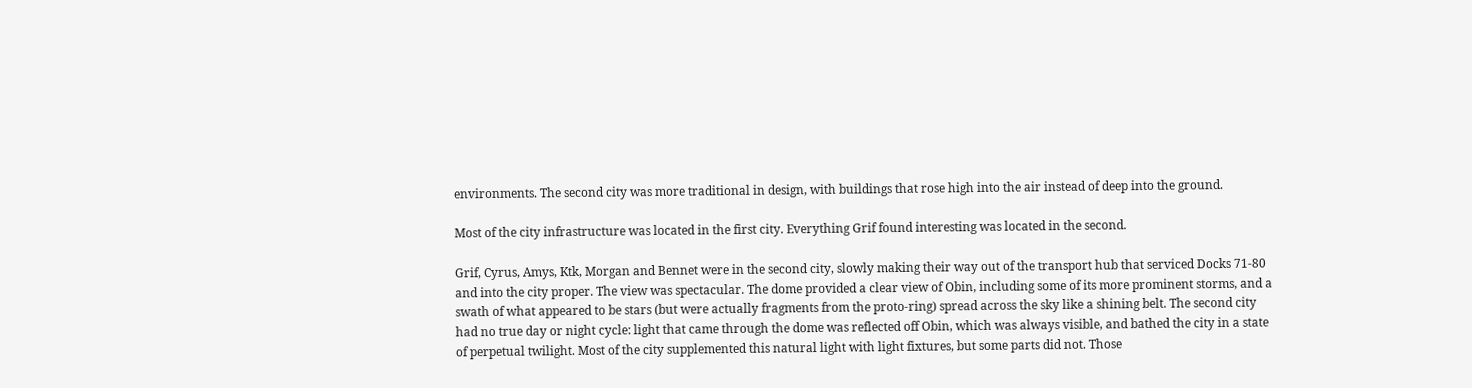environments. The second city was more traditional in design, with buildings that rose high into the air instead of deep into the ground.

Most of the city infrastructure was located in the first city. Everything Grif found interesting was located in the second.

Grif, Cyrus, Amys, Ktk, Morgan and Bennet were in the second city, slowly making their way out of the transport hub that serviced Docks 71-80 and into the city proper. The view was spectacular. The dome provided a clear view of Obin, including some of its more prominent storms, and a swath of what appeared to be stars (but were actually fragments from the proto-ring) spread across the sky like a shining belt. The second city had no true day or night cycle: light that came through the dome was reflected off Obin, which was always visible, and bathed the city in a state of perpetual twilight. Most of the city supplemented this natural light with light fixtures, but some parts did not. Those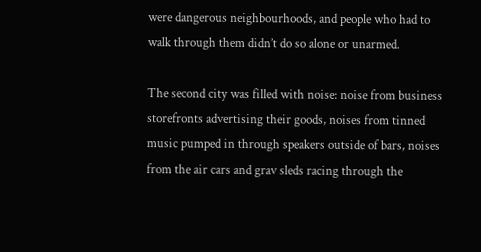were dangerous neighbourhoods, and people who had to walk through them didn’t do so alone or unarmed.

The second city was filled with noise: noise from business storefronts advertising their goods, noises from tinned music pumped in through speakers outside of bars, noises from the air cars and grav sleds racing through the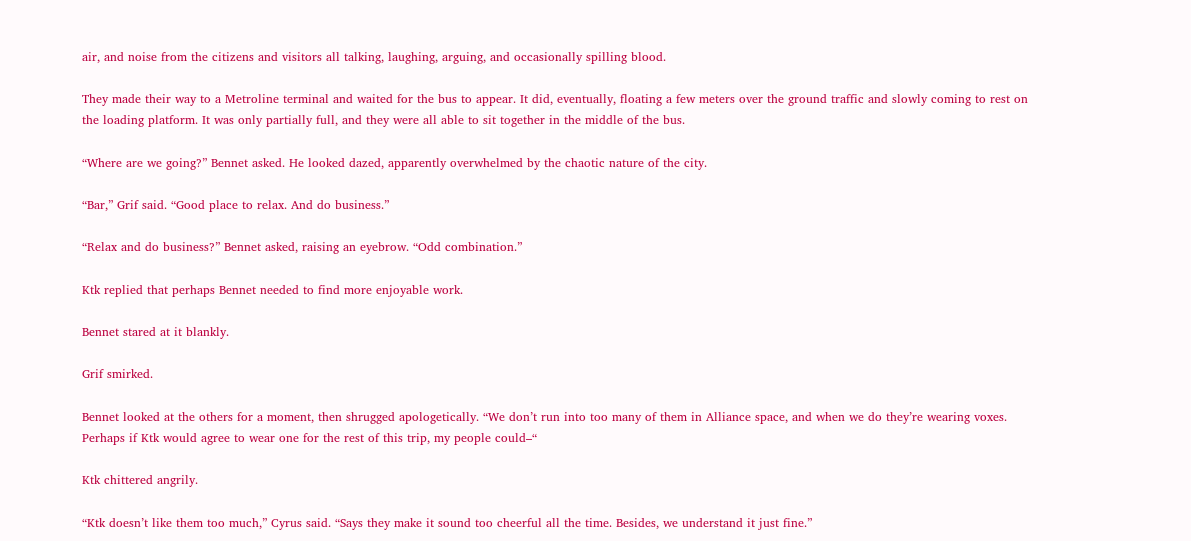air, and noise from the citizens and visitors all talking, laughing, arguing, and occasionally spilling blood.

They made their way to a Metroline terminal and waited for the bus to appear. It did, eventually, floating a few meters over the ground traffic and slowly coming to rest on the loading platform. It was only partially full, and they were all able to sit together in the middle of the bus.

“Where are we going?” Bennet asked. He looked dazed, apparently overwhelmed by the chaotic nature of the city.

“Bar,” Grif said. “Good place to relax. And do business.”

“Relax and do business?” Bennet asked, raising an eyebrow. “Odd combination.”

Ktk replied that perhaps Bennet needed to find more enjoyable work.

Bennet stared at it blankly.

Grif smirked.

Bennet looked at the others for a moment, then shrugged apologetically. “We don’t run into too many of them in Alliance space, and when we do they’re wearing voxes. Perhaps if Ktk would agree to wear one for the rest of this trip, my people could–“

Ktk chittered angrily.

“Ktk doesn’t like them too much,” Cyrus said. “Says they make it sound too cheerful all the time. Besides, we understand it just fine.”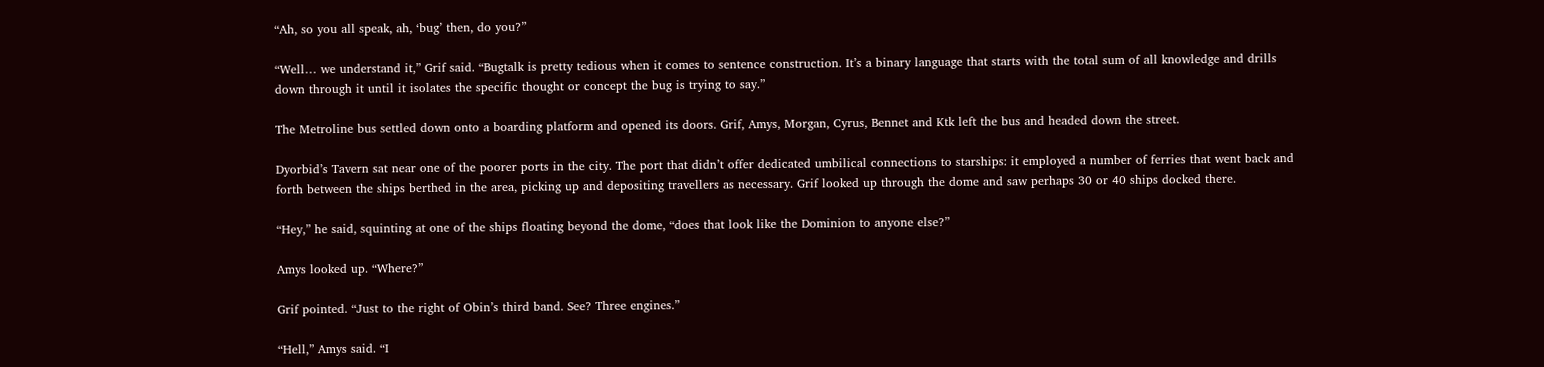“Ah, so you all speak, ah, ‘bug’ then, do you?”

“Well… we understand it,” Grif said. “Bugtalk is pretty tedious when it comes to sentence construction. It’s a binary language that starts with the total sum of all knowledge and drills down through it until it isolates the specific thought or concept the bug is trying to say.”

The Metroline bus settled down onto a boarding platform and opened its doors. Grif, Amys, Morgan, Cyrus, Bennet and Ktk left the bus and headed down the street.

Dyorbid’s Tavern sat near one of the poorer ports in the city. The port that didn’t offer dedicated umbilical connections to starships: it employed a number of ferries that went back and forth between the ships berthed in the area, picking up and depositing travellers as necessary. Grif looked up through the dome and saw perhaps 30 or 40 ships docked there.

“Hey,” he said, squinting at one of the ships floating beyond the dome, “does that look like the Dominion to anyone else?”

Amys looked up. “Where?”

Grif pointed. “Just to the right of Obin’s third band. See? Three engines.”

“Hell,” Amys said. “I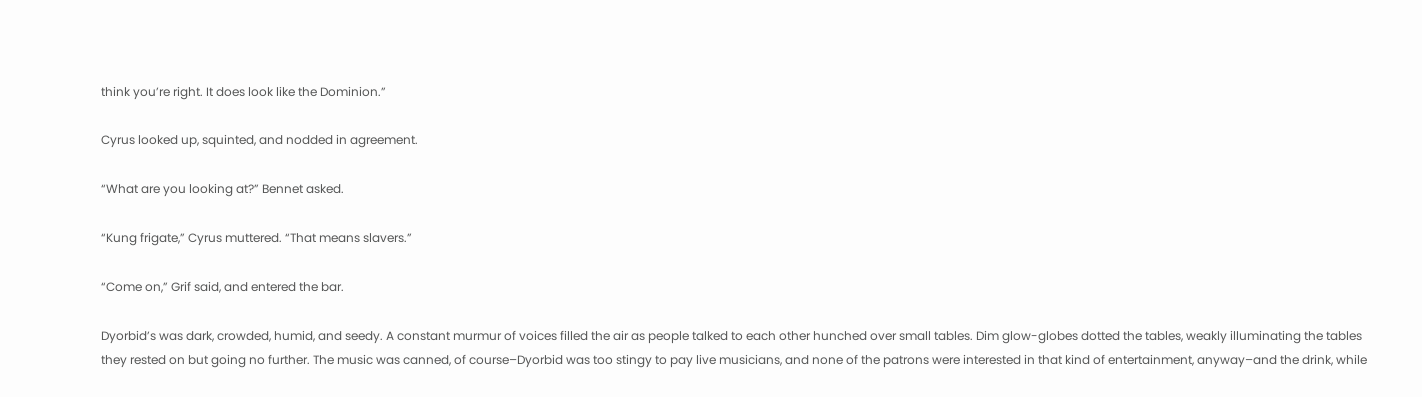think you’re right. It does look like the Dominion.”

Cyrus looked up, squinted, and nodded in agreement.

“What are you looking at?” Bennet asked.

“Kung frigate,” Cyrus muttered. “That means slavers.”

“Come on,” Grif said, and entered the bar.

Dyorbid’s was dark, crowded, humid, and seedy. A constant murmur of voices filled the air as people talked to each other hunched over small tables. Dim glow-globes dotted the tables, weakly illuminating the tables they rested on but going no further. The music was canned, of course–Dyorbid was too stingy to pay live musicians, and none of the patrons were interested in that kind of entertainment, anyway–and the drink, while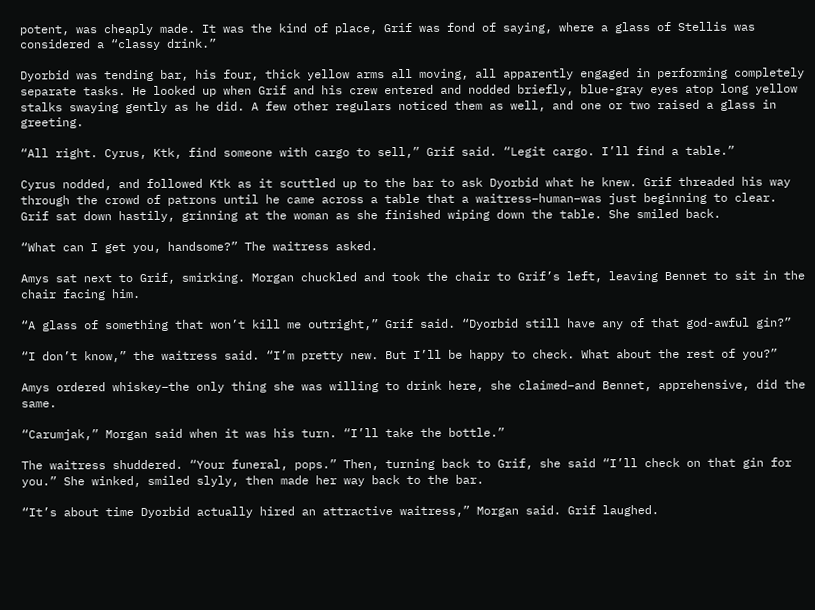potent, was cheaply made. It was the kind of place, Grif was fond of saying, where a glass of Stellis was considered a “classy drink.”

Dyorbid was tending bar, his four, thick yellow arms all moving, all apparently engaged in performing completely separate tasks. He looked up when Grif and his crew entered and nodded briefly, blue-gray eyes atop long yellow stalks swaying gently as he did. A few other regulars noticed them as well, and one or two raised a glass in greeting.

“All right. Cyrus, Ktk, find someone with cargo to sell,” Grif said. “Legit cargo. I’ll find a table.”

Cyrus nodded, and followed Ktk as it scuttled up to the bar to ask Dyorbid what he knew. Grif threaded his way through the crowd of patrons until he came across a table that a waitress–human–was just beginning to clear. Grif sat down hastily, grinning at the woman as she finished wiping down the table. She smiled back.

“What can I get you, handsome?” The waitress asked.

Amys sat next to Grif, smirking. Morgan chuckled and took the chair to Grif’s left, leaving Bennet to sit in the chair facing him.

“A glass of something that won’t kill me outright,” Grif said. “Dyorbid still have any of that god-awful gin?”

“I don’t know,” the waitress said. “I’m pretty new. But I’ll be happy to check. What about the rest of you?”

Amys ordered whiskey–the only thing she was willing to drink here, she claimed–and Bennet, apprehensive, did the same.

“Carumjak,” Morgan said when it was his turn. “I’ll take the bottle.”

The waitress shuddered. “Your funeral, pops.” Then, turning back to Grif, she said “I’ll check on that gin for you.” She winked, smiled slyly, then made her way back to the bar.

“It’s about time Dyorbid actually hired an attractive waitress,” Morgan said. Grif laughed.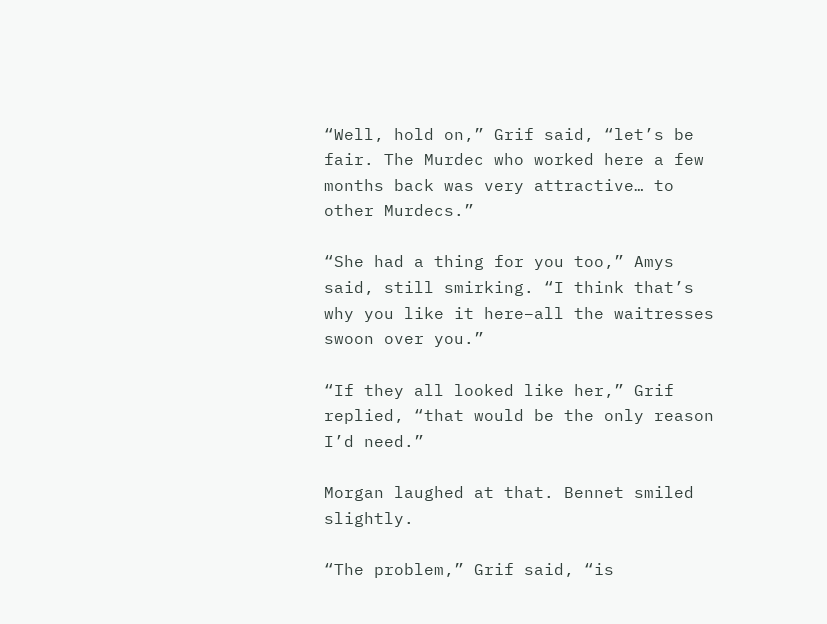“Well, hold on,” Grif said, “let’s be fair. The Murdec who worked here a few months back was very attractive… to other Murdecs.”

“She had a thing for you too,” Amys said, still smirking. “I think that’s why you like it here–all the waitresses swoon over you.”

“If they all looked like her,” Grif replied, “that would be the only reason I’d need.”

Morgan laughed at that. Bennet smiled slightly.

“The problem,” Grif said, “is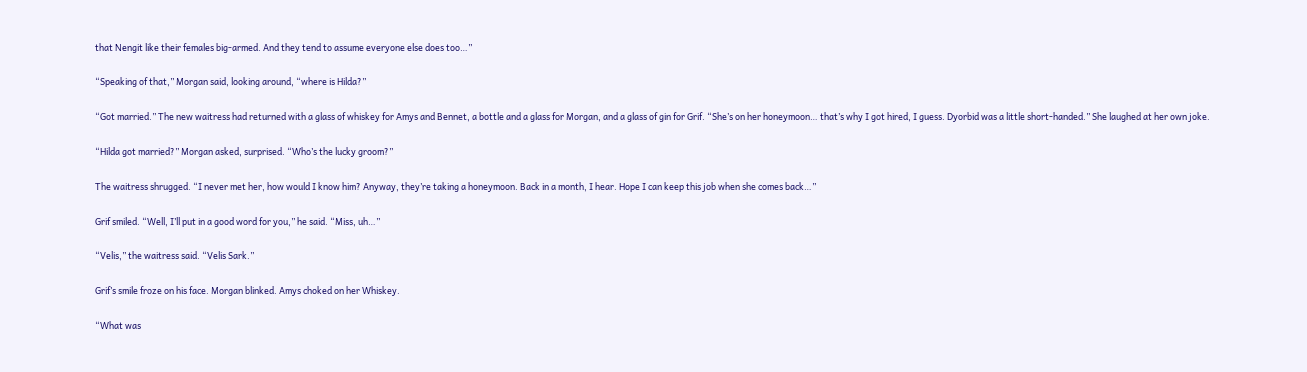that Nengit like their females big-armed. And they tend to assume everyone else does too…”

“Speaking of that,” Morgan said, looking around, “where is Hilda?”

“Got married.” The new waitress had returned with a glass of whiskey for Amys and Bennet, a bottle and a glass for Morgan, and a glass of gin for Grif. “She’s on her honeymoon… that’s why I got hired, I guess. Dyorbid was a little short-handed.” She laughed at her own joke.

“Hilda got married?” Morgan asked, surprised. “Who’s the lucky groom?”

The waitress shrugged. “I never met her, how would I know him? Anyway, they’re taking a honeymoon. Back in a month, I hear. Hope I can keep this job when she comes back…”

Grif smiled. “Well, I’ll put in a good word for you,” he said. “Miss, uh…”

“Velis,” the waitress said. “Velis Sark.”

Grif’s smile froze on his face. Morgan blinked. Amys choked on her Whiskey.

“What was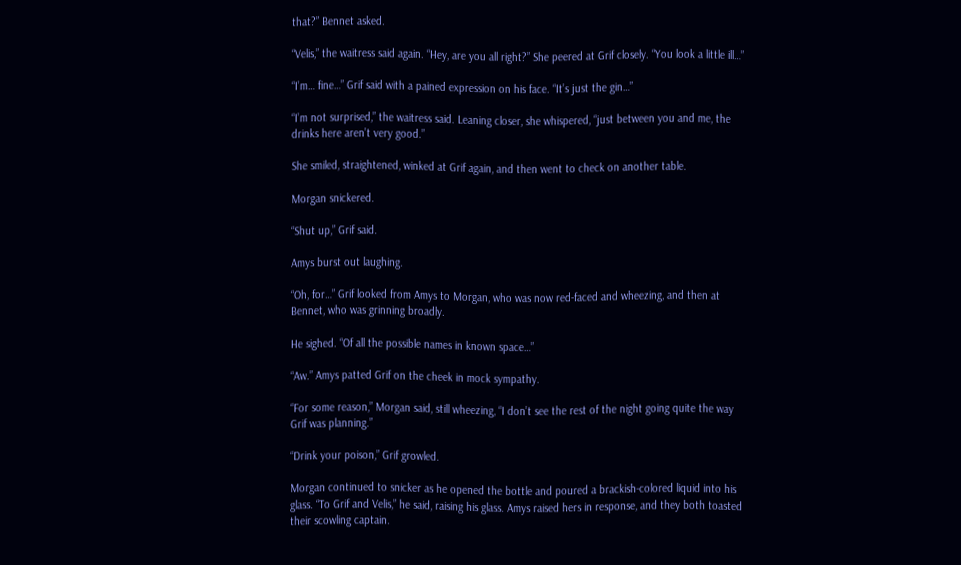that?” Bennet asked.

“Velis,” the waitress said again. “Hey, are you all right?” She peered at Grif closely. “You look a little ill…”

“I’m… fine…” Grif said with a pained expression on his face. “It’s just the gin…”

“I’m not surprised,” the waitress said. Leaning closer, she whispered, “just between you and me, the drinks here aren’t very good.”

She smiled, straightened, winked at Grif again, and then went to check on another table.

Morgan snickered.

“Shut up,” Grif said.

Amys burst out laughing.

“Oh, for…” Grif looked from Amys to Morgan, who was now red-faced and wheezing, and then at Bennet, who was grinning broadly.

He sighed. “Of all the possible names in known space…”

“Aw.” Amys patted Grif on the cheek in mock sympathy.

“For some reason,” Morgan said, still wheezing, “I don’t see the rest of the night going quite the way Grif was planning.”

“Drink your poison,” Grif growled.

Morgan continued to snicker as he opened the bottle and poured a brackish-colored liquid into his glass. “To Grif and Velis,” he said, raising his glass. Amys raised hers in response, and they both toasted their scowling captain.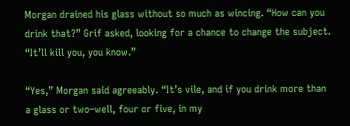Morgan drained his glass without so much as wincing. “How can you drink that?” Grif asked, looking for a chance to change the subject. “It’ll kill you, you know.”

“Yes,” Morgan said agreeably. “It’s vile, and if you drink more than a glass or two–well, four or five, in my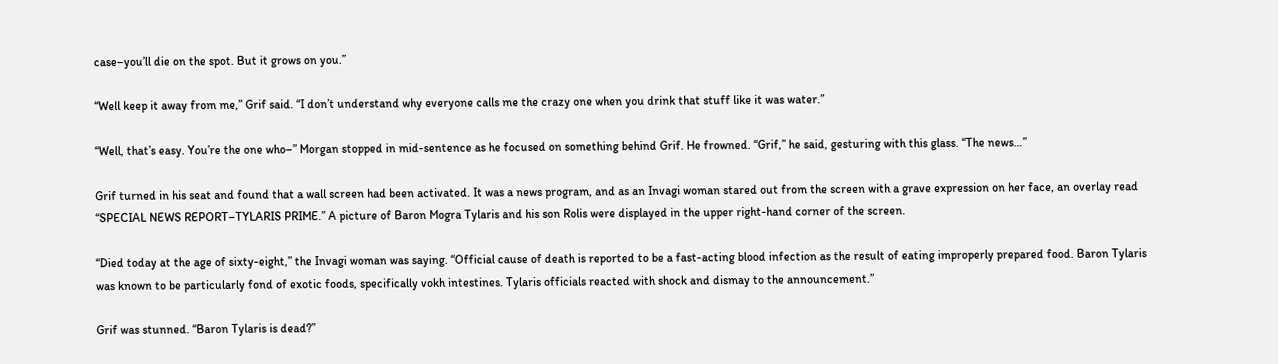case–you’ll die on the spot. But it grows on you.”

“Well keep it away from me,” Grif said. “I don’t understand why everyone calls me the crazy one when you drink that stuff like it was water.”

“Well, that’s easy. You’re the one who–” Morgan stopped in mid-sentence as he focused on something behind Grif. He frowned. “Grif,” he said, gesturing with this glass. “The news…”

Grif turned in his seat and found that a wall screen had been activated. It was a news program, and as an Invagi woman stared out from the screen with a grave expression on her face, an overlay read “SPECIAL NEWS REPORT–TYLARIS PRIME.” A picture of Baron Mogra Tylaris and his son Rolis were displayed in the upper right-hand corner of the screen.

“Died today at the age of sixty-eight,” the Invagi woman was saying. “Official cause of death is reported to be a fast-acting blood infection as the result of eating improperly prepared food. Baron Tylaris was known to be particularly fond of exotic foods, specifically vokh intestines. Tylaris officials reacted with shock and dismay to the announcement.”

Grif was stunned. “Baron Tylaris is dead?”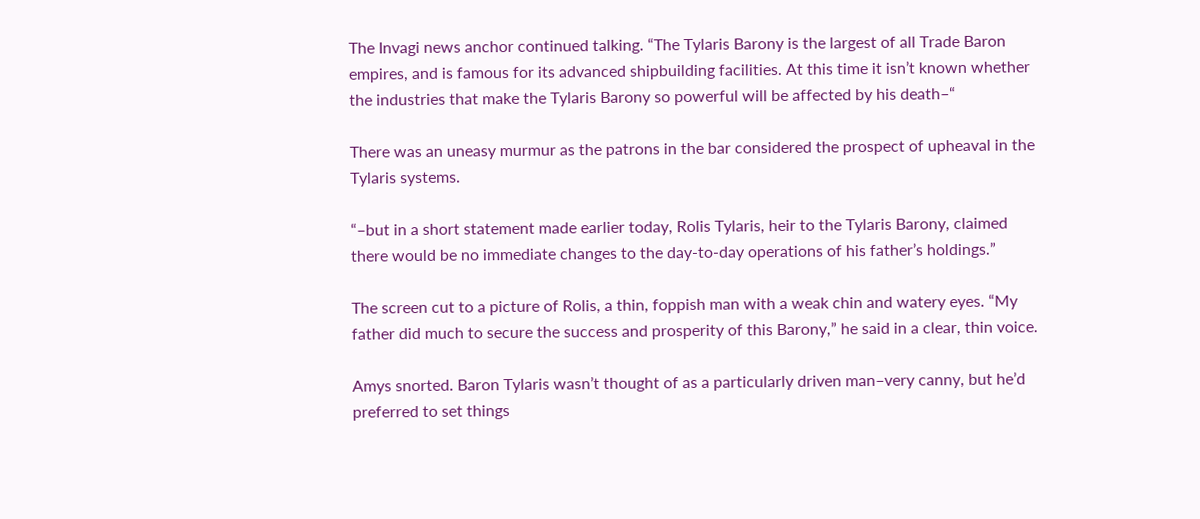The Invagi news anchor continued talking. “The Tylaris Barony is the largest of all Trade Baron empires, and is famous for its advanced shipbuilding facilities. At this time it isn’t known whether the industries that make the Tylaris Barony so powerful will be affected by his death–“

There was an uneasy murmur as the patrons in the bar considered the prospect of upheaval in the Tylaris systems.

“–but in a short statement made earlier today, Rolis Tylaris, heir to the Tylaris Barony, claimed there would be no immediate changes to the day-to-day operations of his father’s holdings.”

The screen cut to a picture of Rolis, a thin, foppish man with a weak chin and watery eyes. “My father did much to secure the success and prosperity of this Barony,” he said in a clear, thin voice.

Amys snorted. Baron Tylaris wasn’t thought of as a particularly driven man–very canny, but he’d preferred to set things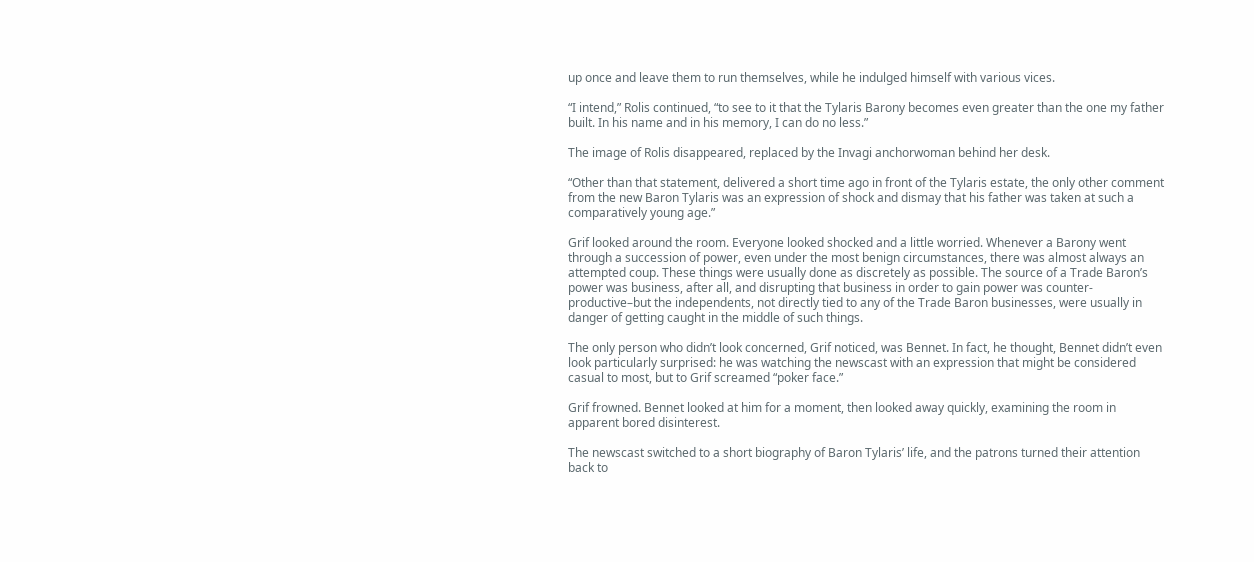up once and leave them to run themselves, while he indulged himself with various vices.

“I intend,” Rolis continued, “to see to it that the Tylaris Barony becomes even greater than the one my father built. In his name and in his memory, I can do no less.”

The image of Rolis disappeared, replaced by the Invagi anchorwoman behind her desk.

“Other than that statement, delivered a short time ago in front of the Tylaris estate, the only other comment from the new Baron Tylaris was an expression of shock and dismay that his father was taken at such a comparatively young age.”

Grif looked around the room. Everyone looked shocked and a little worried. Whenever a Barony went through a succession of power, even under the most benign circumstances, there was almost always an attempted coup. These things were usually done as discretely as possible. The source of a Trade Baron’s power was business, after all, and disrupting that business in order to gain power was counter-productive–but the independents, not directly tied to any of the Trade Baron businesses, were usually in danger of getting caught in the middle of such things.

The only person who didn’t look concerned, Grif noticed, was Bennet. In fact, he thought, Bennet didn’t even look particularly surprised: he was watching the newscast with an expression that might be considered casual to most, but to Grif screamed “poker face.”

Grif frowned. Bennet looked at him for a moment, then looked away quickly, examining the room in apparent bored disinterest.

The newscast switched to a short biography of Baron Tylaris’ life, and the patrons turned their attention back to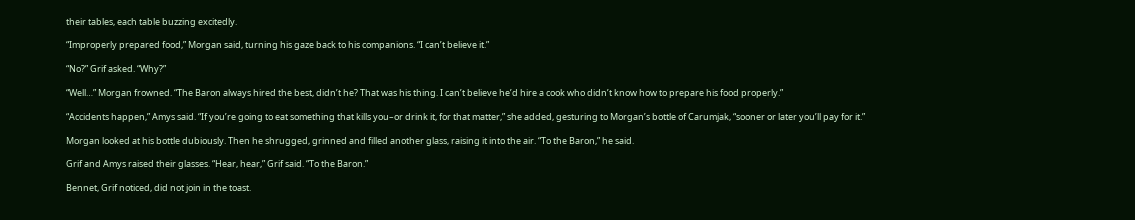their tables, each table buzzing excitedly.

“Improperly prepared food,” Morgan said, turning his gaze back to his companions. “I can’t believe it.”

“No?” Grif asked. “Why?”

“Well…” Morgan frowned. “The Baron always hired the best, didn’t he? That was his thing. I can’t believe he’d hire a cook who didn’t know how to prepare his food properly.”

“Accidents happen,” Amys said. “If you’re going to eat something that kills you–or drink it, for that matter,” she added, gesturing to Morgan’s bottle of Carumjak, “sooner or later you’ll pay for it.”

Morgan looked at his bottle dubiously. Then he shrugged, grinned and filled another glass, raising it into the air. “To the Baron,” he said.

Grif and Amys raised their glasses. “Hear, hear,” Grif said. “To the Baron.”

Bennet, Grif noticed, did not join in the toast.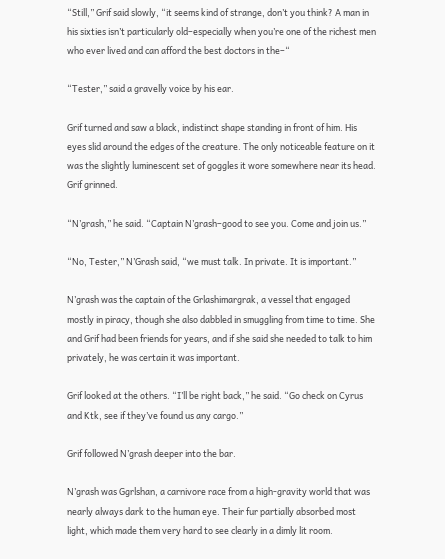“Still,” Grif said slowly, “it seems kind of strange, don’t you think? A man in his sixties isn’t particularly old–especially when you’re one of the richest men who ever lived and can afford the best doctors in the–“

“Tester,” said a gravelly voice by his ear.

Grif turned and saw a black, indistinct shape standing in front of him. His eyes slid around the edges of the creature. The only noticeable feature on it was the slightly luminescent set of goggles it wore somewhere near its head. Grif grinned.

“N’grash,” he said. “Captain N’grash–good to see you. Come and join us.”

“No, Tester,” N’Grash said, “we must talk. In private. It is important.”

N’grash was the captain of the Grlashimargrak, a vessel that engaged mostly in piracy, though she also dabbled in smuggling from time to time. She and Grif had been friends for years, and if she said she needed to talk to him privately, he was certain it was important.

Grif looked at the others. “I’ll be right back,” he said. “Go check on Cyrus and Ktk, see if they’ve found us any cargo.”

Grif followed N’grash deeper into the bar.

N’grash was Ggrlshan, a carnivore race from a high-gravity world that was nearly always dark to the human eye. Their fur partially absorbed most light, which made them very hard to see clearly in a dimly lit room.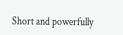Short and powerfully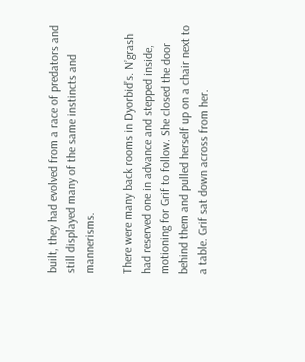built, they had evolved from a race of predators and still displayed many of the same instincts and mannerisms.

There were many back rooms in Dyorbid’s. N’grash had reserved one in advance and stepped inside, motioning for Grif to follow. She closed the door behind them and pulled herself up on a chair next to a table. Grif sat down across from her.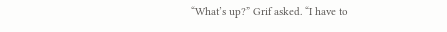“What’s up?” Grif asked. “I have to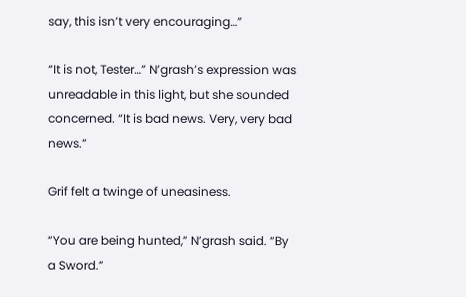say, this isn’t very encouraging…”

“It is not, Tester…” N’grash’s expression was unreadable in this light, but she sounded concerned. “It is bad news. Very, very bad news.”

Grif felt a twinge of uneasiness.

“You are being hunted,” N’grash said. “By a Sword.”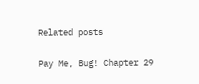Related posts

Pay Me, Bug! Chapter 29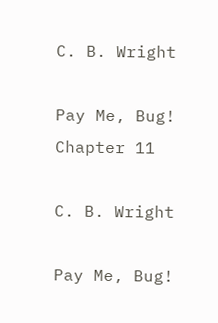C. B. Wright

Pay Me, Bug! Chapter 11

C. B. Wright

Pay Me, Bug!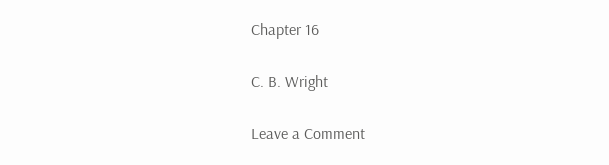Chapter 16

C. B. Wright

Leave a Comment